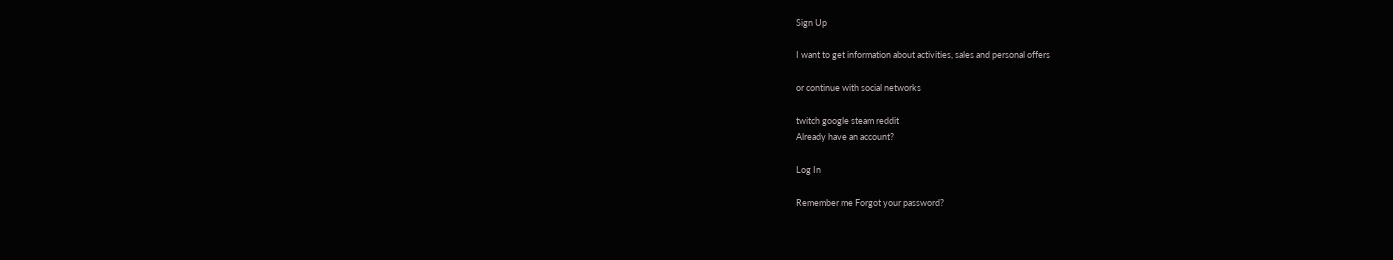Sign Up

I want to get information about activities, sales and personal offers

or continue with social networks

twitch google steam reddit
Already have an account?

Log In

Remember me Forgot your password?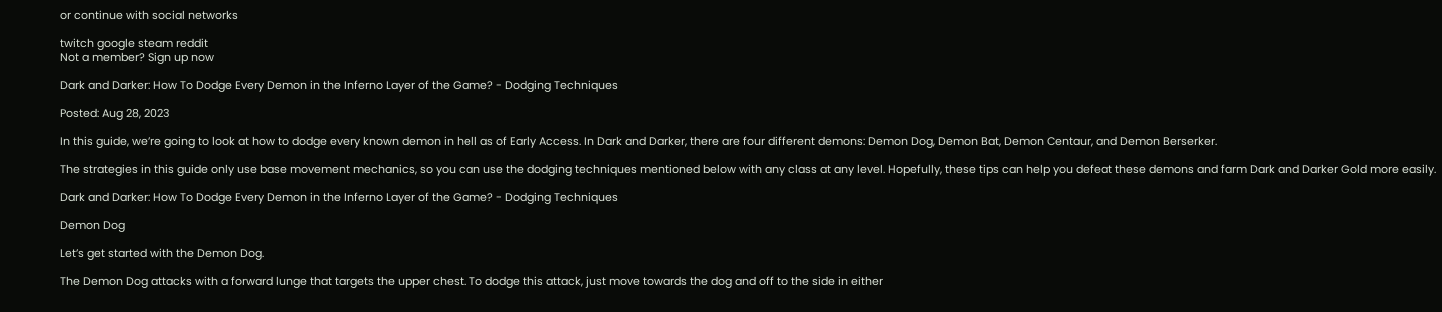or continue with social networks

twitch google steam reddit
Not a member? Sign up now

Dark and Darker: How To Dodge Every Demon in the Inferno Layer of the Game? - Dodging Techniques

Posted: Aug 28, 2023

In this guide, we’re going to look at how to dodge every known demon in hell as of Early Access. In Dark and Darker, there are four different demons: Demon Dog, Demon Bat, Demon Centaur, and Demon Berserker.

The strategies in this guide only use base movement mechanics, so you can use the dodging techniques mentioned below with any class at any level. Hopefully, these tips can help you defeat these demons and farm Dark and Darker Gold more easily.

Dark and Darker: How To Dodge Every Demon in the Inferno Layer of the Game? - Dodging Techniques

Demon Dog

Let’s get started with the Demon Dog.

The Demon Dog attacks with a forward lunge that targets the upper chest. To dodge this attack, just move towards the dog and off to the side in either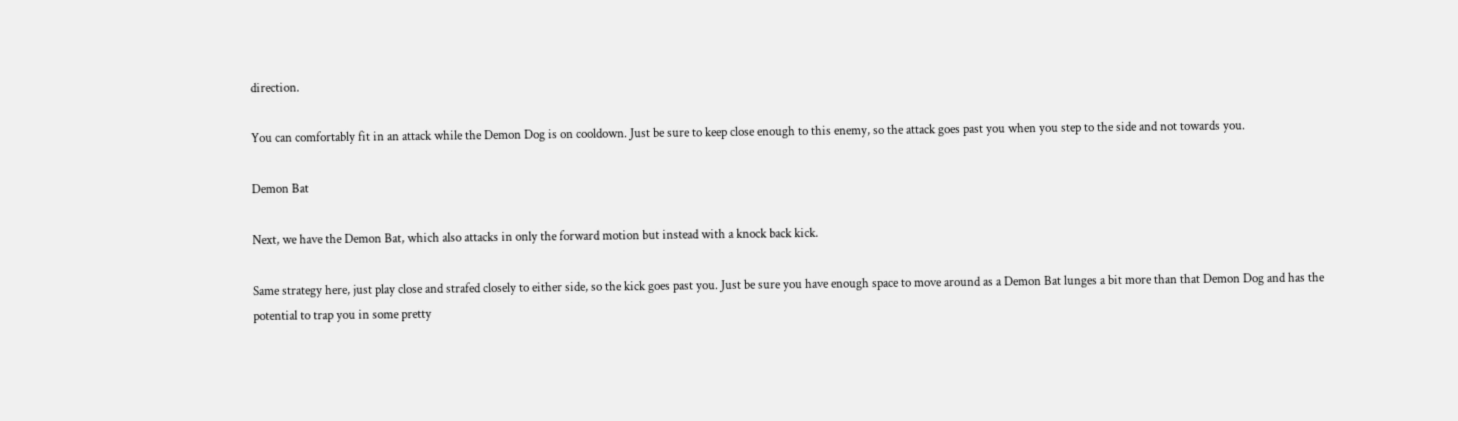direction.

You can comfortably fit in an attack while the Demon Dog is on cooldown. Just be sure to keep close enough to this enemy, so the attack goes past you when you step to the side and not towards you.

Demon Bat

Next, we have the Demon Bat, which also attacks in only the forward motion but instead with a knock back kick.

Same strategy here, just play close and strafed closely to either side, so the kick goes past you. Just be sure you have enough space to move around as a Demon Bat lunges a bit more than that Demon Dog and has the potential to trap you in some pretty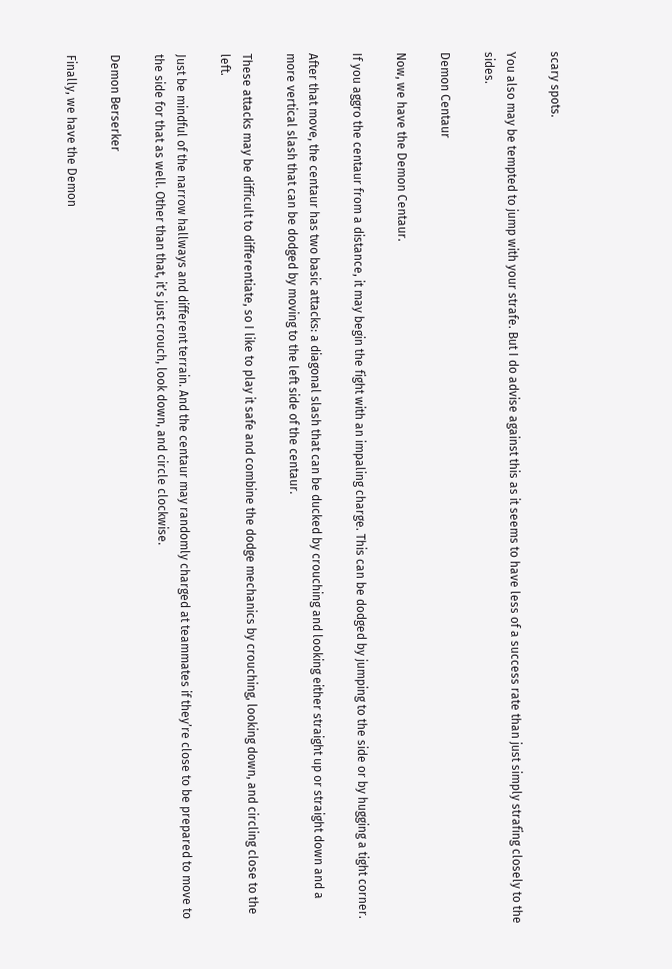scary spots.

You also may be tempted to jump with your strafe. But I do advise against this as it seems to have less of a success rate than just simply strafing closely to the sides.

Demon Centaur

Now, we have the Demon Centaur.

If you aggro the centaur from a distance, it may begin the fight with an impaling charge. This can be dodged by jumping to the side or by hugging a tight corner.

After that move, the centaur has two basic attacks: a diagonal slash that can be ducked by crouching and looking either straight up or straight down and a more vertical slash that can be dodged by moving to the left side of the centaur.

These attacks may be difficult to differentiate, so I like to play it safe and combine the dodge mechanics by crouching, looking down, and circling close to the left.

Just be mindful of the narrow hallways and different terrain. And the centaur may randomly charged at teammates if they’re close to be prepared to move to the side for that as well. Other than that, it’s just crouch, look down, and circle clockwise.

Demon Berserker

Finally, we have the Demon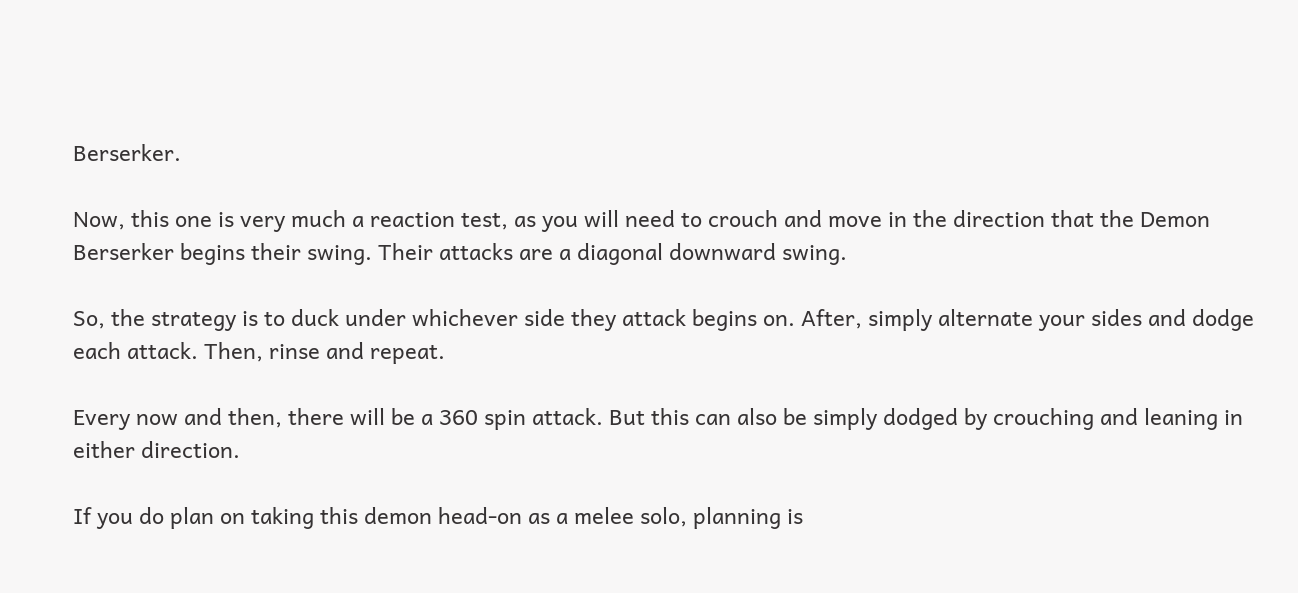Berserker.

Now, this one is very much a reaction test, as you will need to crouch and move in the direction that the Demon Berserker begins their swing. Their attacks are a diagonal downward swing.

So, the strategy is to duck under whichever side they attack begins on. After, simply alternate your sides and dodge each attack. Then, rinse and repeat.

Every now and then, there will be a 360 spin attack. But this can also be simply dodged by crouching and leaning in either direction.

If you do plan on taking this demon head-on as a melee solo, planning is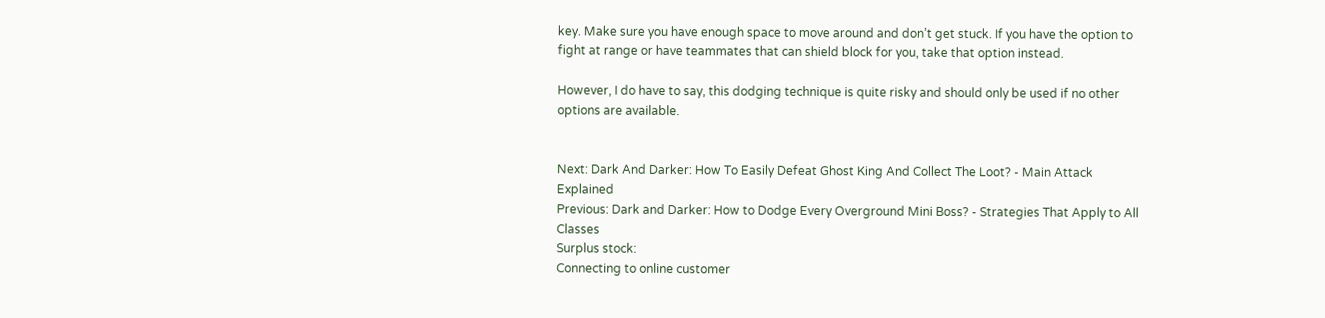key. Make sure you have enough space to move around and don’t get stuck. If you have the option to fight at range or have teammates that can shield block for you, take that option instead.

However, I do have to say, this dodging technique is quite risky and should only be used if no other options are available.


Next: Dark And Darker: How To Easily Defeat Ghost King And Collect The Loot? - Main Attack Explained
Previous: Dark and Darker: How to Dodge Every Overground Mini Boss? - Strategies That Apply to All Classes
Surplus stock:
Connecting to online customer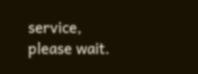service, please wait.